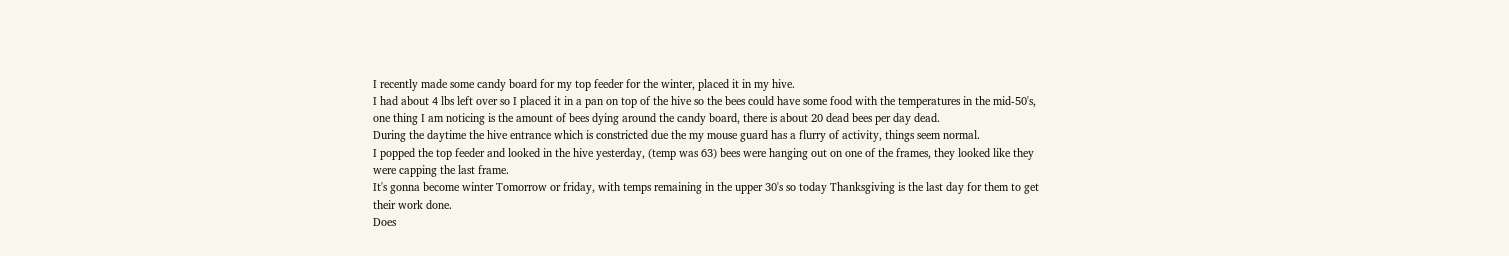I recently made some candy board for my top feeder for the winter, placed it in my hive.
I had about 4 lbs left over so I placed it in a pan on top of the hive so the bees could have some food with the temperatures in the mid-50's, one thing I am noticing is the amount of bees dying around the candy board, there is about 20 dead bees per day dead.
During the daytime the hive entrance which is constricted due the my mouse guard has a flurry of activity, things seem normal.
I popped the top feeder and looked in the hive yesterday, (temp was 63) bees were hanging out on one of the frames, they looked like they were capping the last frame.
It's gonna become winter Tomorrow or friday, with temps remaining in the upper 30's so today Thanksgiving is the last day for them to get their work done.
Does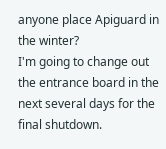anyone place Apiguard in the winter?
I'm going to change out the entrance board in the next several days for the final shutdown.